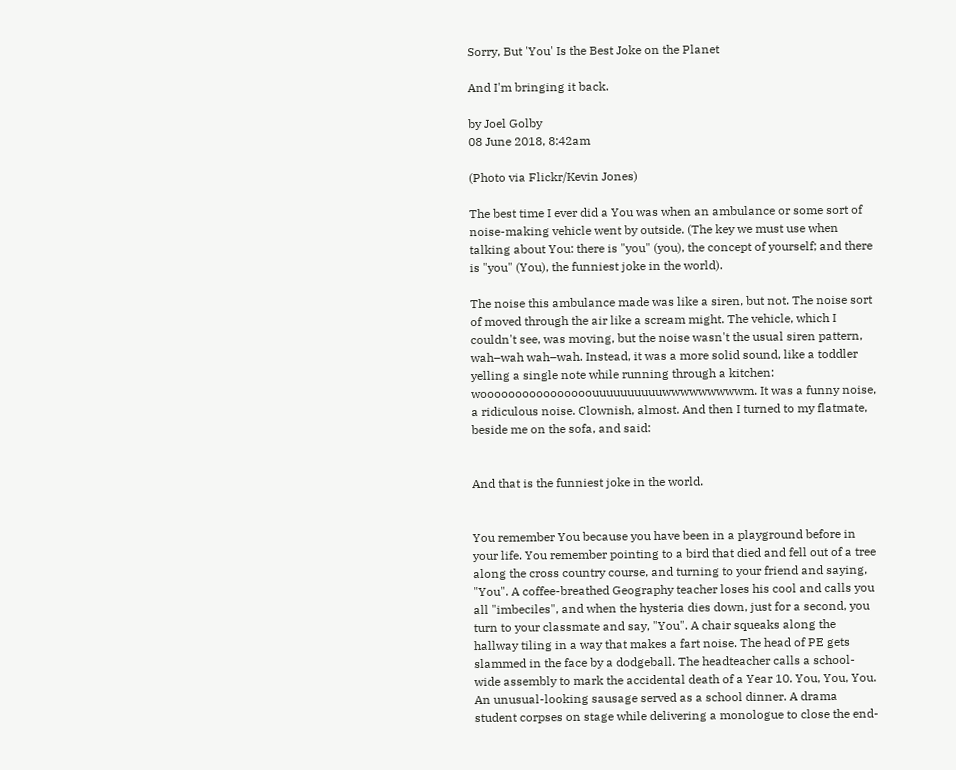Sorry, But 'You' Is the Best Joke on the Planet

And I'm bringing it back.

by Joel Golby
08 June 2018, 8:42am

(Photo via Flickr/Kevin Jones)

The best time I ever did a You was when an ambulance or some sort of noise-making vehicle went by outside. (The key we must use when talking about You: there is "you" (you), the concept of yourself; and there is "you" (You), the funniest joke in the world).

The noise this ambulance made was like a siren, but not. The noise sort of moved through the air like a scream might. The vehicle, which I couldn't see, was moving, but the noise wasn't the usual siren pattern, wah–wah wah–wah. Instead, it was a more solid sound, like a toddler yelling a single note while running through a kitchen: woooooooooooooooouuuuuuuuuuwwwwwwwwwm. It was a funny noise, a ridiculous noise. Clownish, almost. And then I turned to my flatmate, beside me on the sofa, and said:


And that is the funniest joke in the world.


You remember You because you have been in a playground before in your life. You remember pointing to a bird that died and fell out of a tree along the cross country course, and turning to your friend and saying, "You". A coffee-breathed Geography teacher loses his cool and calls you all "imbeciles", and when the hysteria dies down, just for a second, you turn to your classmate and say, "You". A chair squeaks along the hallway tiling in a way that makes a fart noise. The head of PE gets slammed in the face by a dodgeball. The headteacher calls a school-wide assembly to mark the accidental death of a Year 10. You, You, You. An unusual-looking sausage served as a school dinner. A drama student corpses on stage while delivering a monologue to close the end-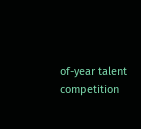of-year talent competition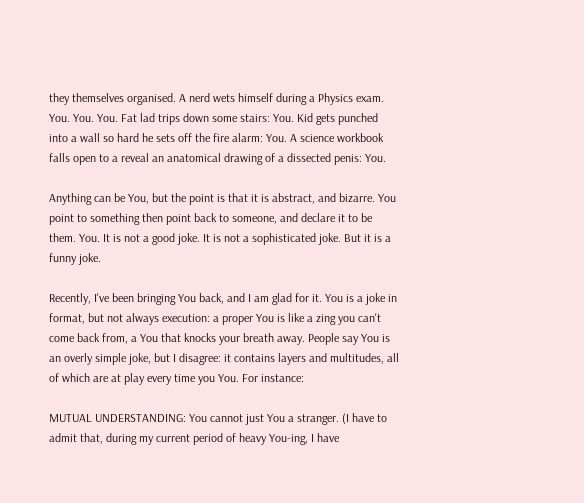they themselves organised. A nerd wets himself during a Physics exam. You. You. You. Fat lad trips down some stairs: You. Kid gets punched into a wall so hard he sets off the fire alarm: You. A science workbook falls open to a reveal an anatomical drawing of a dissected penis: You.

Anything can be You, but the point is that it is abstract, and bizarre. You point to something then point back to someone, and declare it to be them. You. It is not a good joke. It is not a sophisticated joke. But it is a funny joke.

Recently, I've been bringing You back, and I am glad for it. You is a joke in format, but not always execution: a proper You is like a zing you can't come back from, a You that knocks your breath away. People say You is an overly simple joke, but I disagree: it contains layers and multitudes, all of which are at play every time you You. For instance:

MUTUAL UNDERSTANDING: You cannot just You a stranger. (I have to admit that, during my current period of heavy You-ing, I have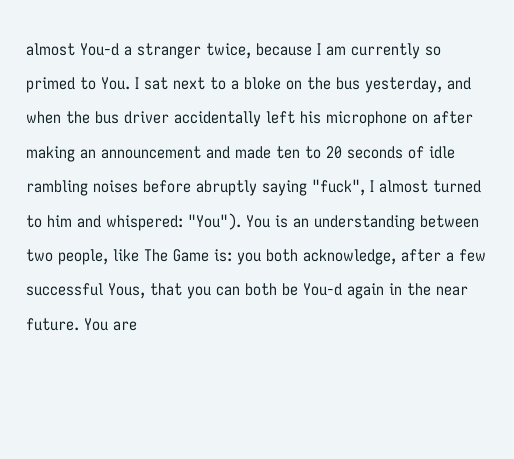almost You-d a stranger twice, because I am currently so primed to You. I sat next to a bloke on the bus yesterday, and when the bus driver accidentally left his microphone on after making an announcement and made ten to 20 seconds of idle rambling noises before abruptly saying "fuck", I almost turned to him and whispered: "You"). You is an understanding between two people, like The Game is: you both acknowledge, after a few successful Yous, that you can both be You-d again in the near future. You are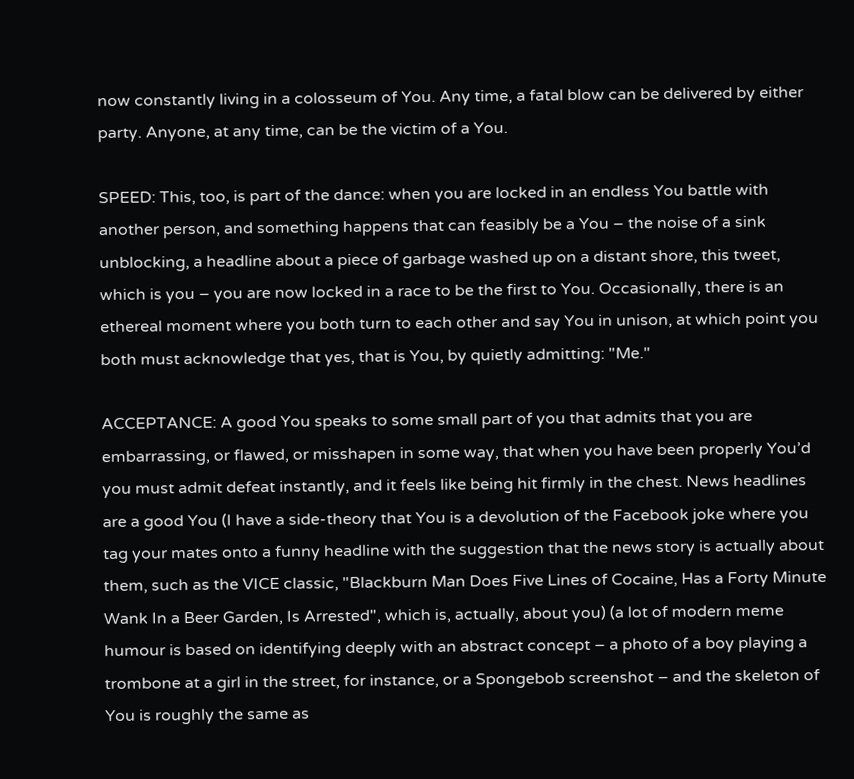now constantly living in a colosseum of You. Any time, a fatal blow can be delivered by either party. Anyone, at any time, can be the victim of a You.

SPEED: This, too, is part of the dance: when you are locked in an endless You battle with another person, and something happens that can feasibly be a You – the noise of a sink unblocking, a headline about a piece of garbage washed up on a distant shore, this tweet, which is you – you are now locked in a race to be the first to You. Occasionally, there is an ethereal moment where you both turn to each other and say You in unison, at which point you both must acknowledge that yes, that is You, by quietly admitting: "Me."

ACCEPTANCE: A good You speaks to some small part of you that admits that you are embarrassing, or flawed, or misshapen in some way, that when you have been properly You’d you must admit defeat instantly, and it feels like being hit firmly in the chest. News headlines are a good You (I have a side-theory that You is a devolution of the Facebook joke where you tag your mates onto a funny headline with the suggestion that the news story is actually about them, such as the VICE classic, "Blackburn Man Does Five Lines of Cocaine, Has a Forty Minute Wank In a Beer Garden, Is Arrested", which is, actually, about you) (a lot of modern meme humour is based on identifying deeply with an abstract concept – a photo of a boy playing a trombone at a girl in the street, for instance, or a Spongebob screenshot – and the skeleton of You is roughly the same as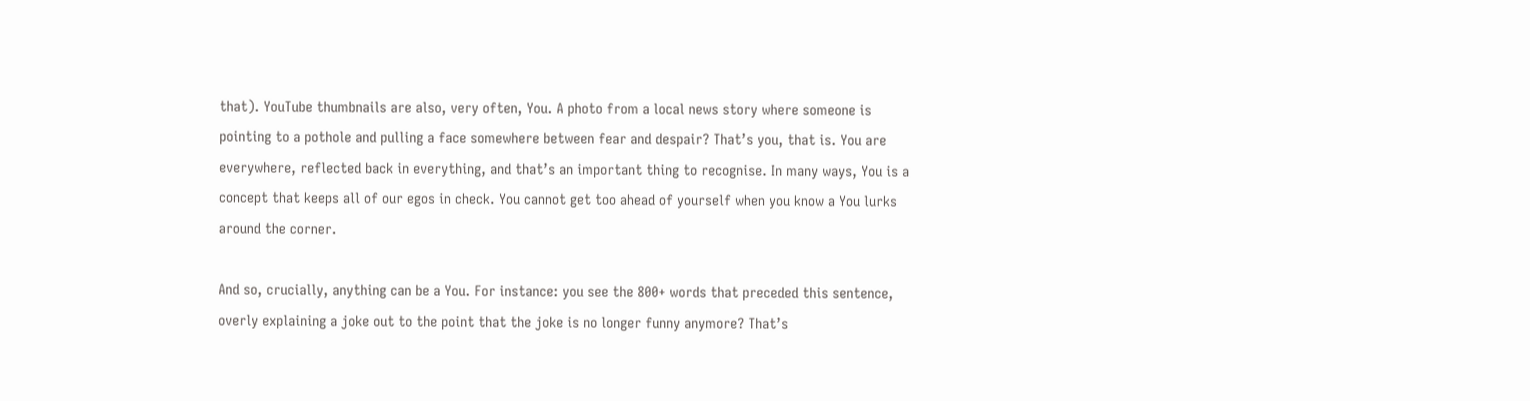that). YouTube thumbnails are also, very often, You. A photo from a local news story where someone is pointing to a pothole and pulling a face somewhere between fear and despair? That’s you, that is. You are everywhere, reflected back in everything, and that’s an important thing to recognise. In many ways, You is a concept that keeps all of our egos in check. You cannot get too ahead of yourself when you know a You lurks around the corner.

And so, crucially, anything can be a You. For instance: you see the 800+ words that preceded this sentence, overly explaining a joke out to the point that the joke is no longer funny anymore? That’s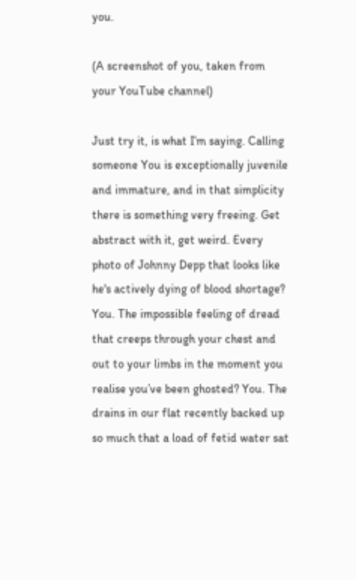you.

(A screenshot of you, taken from your YouTube channel)

Just try it, is what I’m saying. Calling someone You is exceptionally juvenile and immature, and in that simplicity there is something very freeing. Get abstract with it, get weird. Every photo of Johnny Depp that looks like he's actively dying of blood shortage? You. The impossible feeling of dread that creeps through your chest and out to your limbs in the moment you realise you’ve been ghosted? You. The drains in our flat recently backed up so much that a load of fetid water sat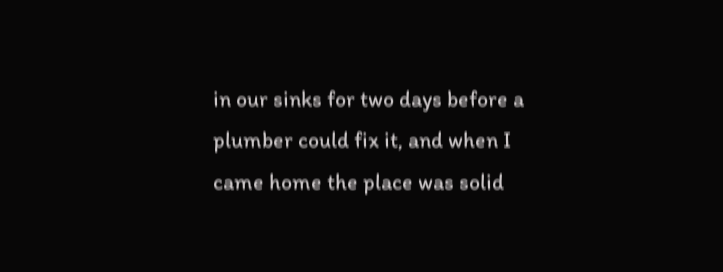in our sinks for two days before a plumber could fix it, and when I came home the place was solid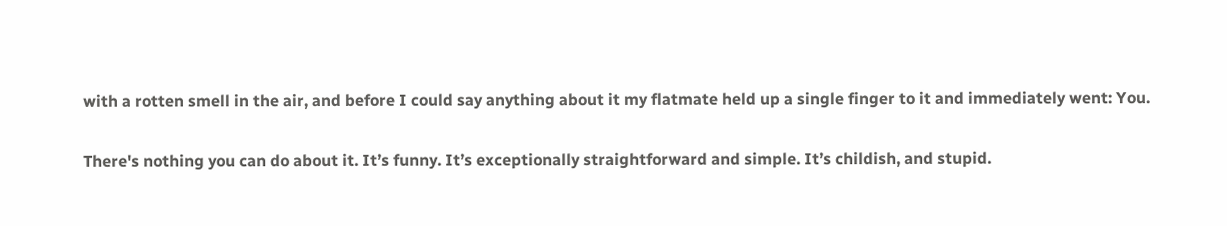with a rotten smell in the air, and before I could say anything about it my flatmate held up a single finger to it and immediately went: You.

There's nothing you can do about it. It’s funny. It’s exceptionally straightforward and simple. It’s childish, and stupid.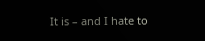It is – and I hate to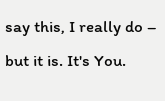say this, I really do – but it is. It's You.